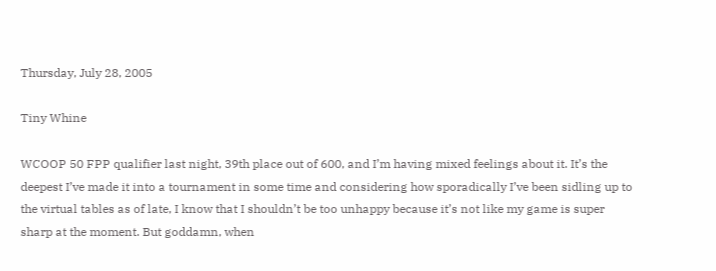Thursday, July 28, 2005

Tiny Whine

WCOOP 50 FPP qualifier last night, 39th place out of 600, and I’m having mixed feelings about it. It’s the deepest I’ve made it into a tournament in some time and considering how sporadically I’ve been sidling up to the virtual tables as of late, I know that I shouldn’t be too unhappy because it’s not like my game is super sharp at the moment. But goddamn, when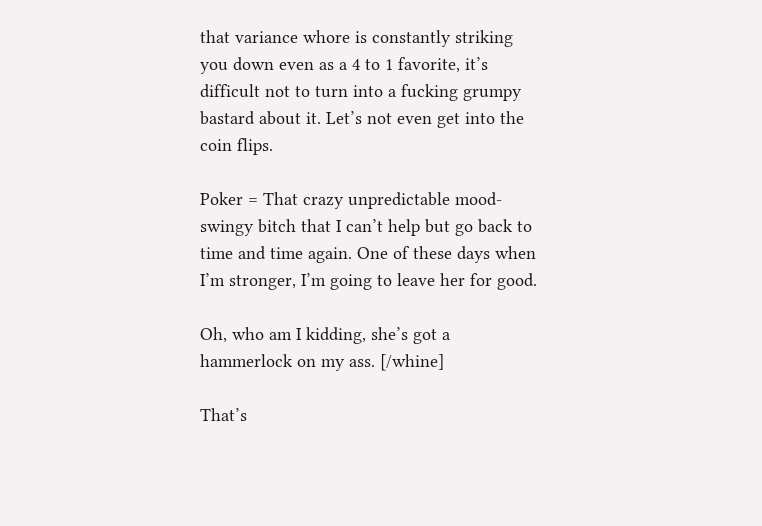that variance whore is constantly striking you down even as a 4 to 1 favorite, it’s difficult not to turn into a fucking grumpy bastard about it. Let’s not even get into the coin flips.

Poker = That crazy unpredictable mood-swingy bitch that I can’t help but go back to time and time again. One of these days when I’m stronger, I’m going to leave her for good.

Oh, who am I kidding, she’s got a hammerlock on my ass. [/whine]

That’s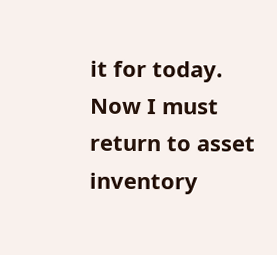it for today. Now I must return to asset inventory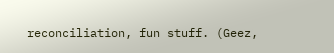reconciliation, fun stuff. (Geez,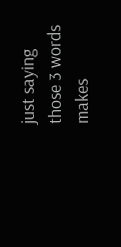just saying those 3 words makes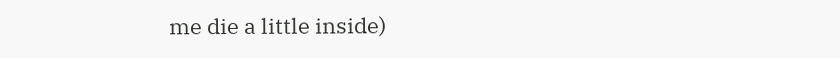me die a little inside)